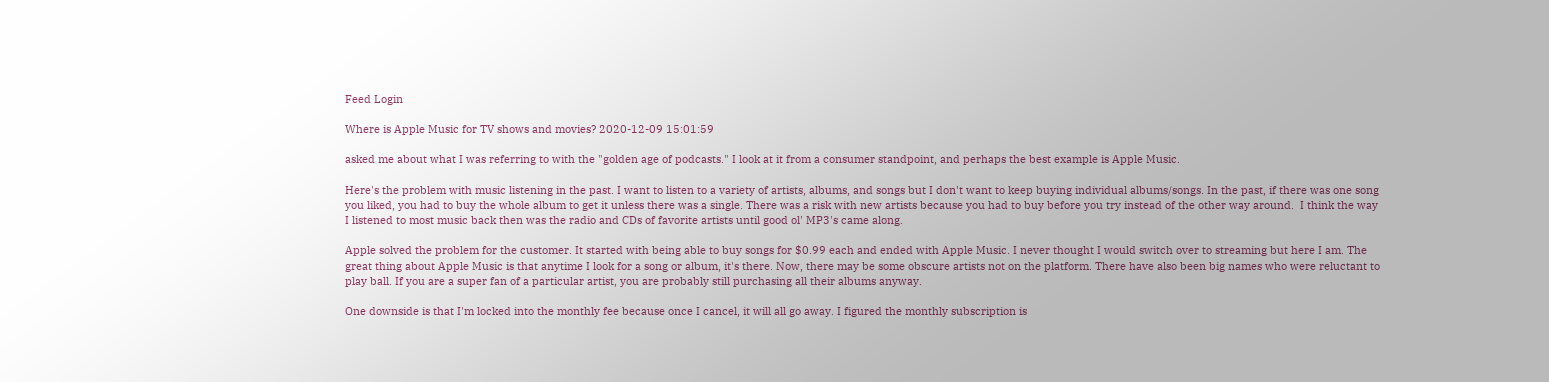Feed Login

Where is Apple Music for TV shows and movies? 2020-12-09 15:01:59

asked me about what I was referring to with the "golden age of podcasts." I look at it from a consumer standpoint, and perhaps the best example is Apple Music.

Here's the problem with music listening in the past. I want to listen to a variety of artists, albums, and songs but I don't want to keep buying individual albums/songs. In the past, if there was one song you liked, you had to buy the whole album to get it unless there was a single. There was a risk with new artists because you had to buy before you try instead of the other way around.  I think the way I listened to most music back then was the radio and CDs of favorite artists until good ol' MP3's came along.

Apple solved the problem for the customer. It started with being able to buy songs for $0.99 each and ended with Apple Music. I never thought I would switch over to streaming but here I am. The great thing about Apple Music is that anytime I look for a song or album, it's there. Now, there may be some obscure artists not on the platform. There have also been big names who were reluctant to play ball. If you are a super fan of a particular artist, you are probably still purchasing all their albums anyway.

One downside is that I'm locked into the monthly fee because once I cancel, it will all go away. I figured the monthly subscription is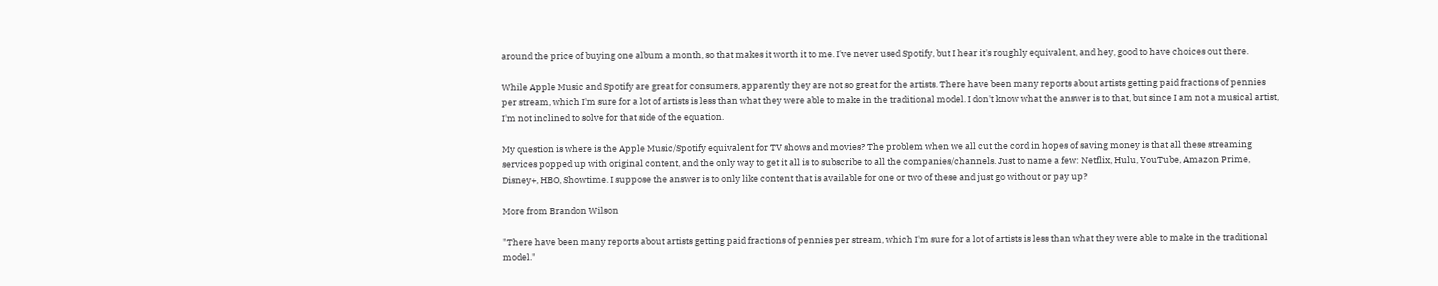around the price of buying one album a month, so that makes it worth it to me. I've never used Spotify, but I hear it's roughly equivalent, and hey, good to have choices out there.

While Apple Music and Spotify are great for consumers, apparently they are not so great for the artists. There have been many reports about artists getting paid fractions of pennies per stream, which I'm sure for a lot of artists is less than what they were able to make in the traditional model. I don't know what the answer is to that, but since I am not a musical artist, I'm not inclined to solve for that side of the equation.

My question is where is the Apple Music/Spotify equivalent for TV shows and movies? The problem when we all cut the cord in hopes of saving money is that all these streaming services popped up with original content, and the only way to get it all is to subscribe to all the companies/channels. Just to name a few: Netflix, Hulu, YouTube, Amazon Prime, Disney+, HBO, Showtime. I suppose the answer is to only like content that is available for one or two of these and just go without or pay up?

More from Brandon Wilson

"There have been many reports about artists getting paid fractions of pennies per stream, which I'm sure for a lot of artists is less than what they were able to make in the traditional model."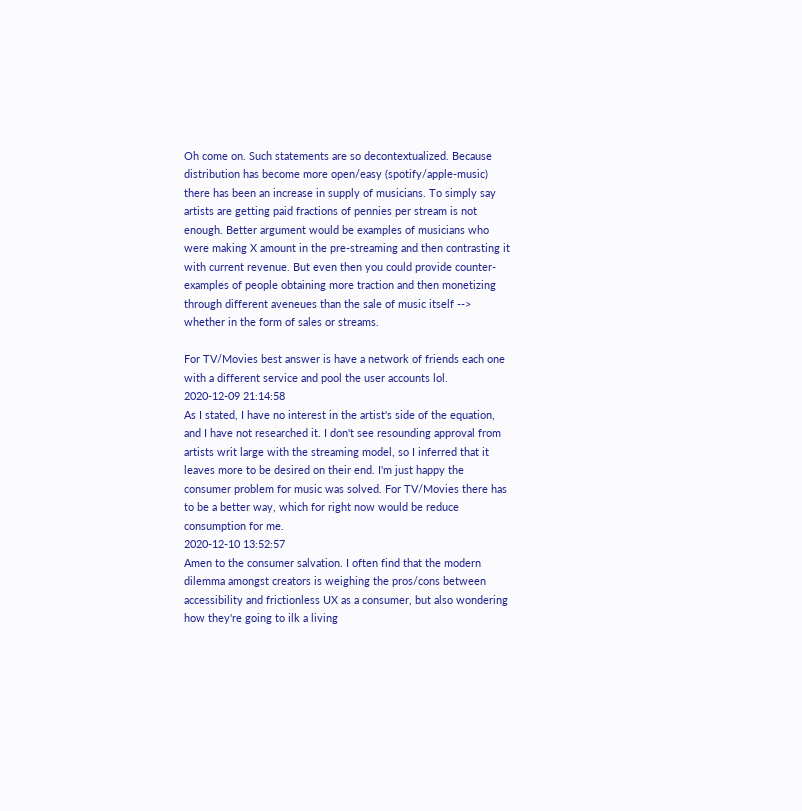Oh come on. Such statements are so decontextualized. Because distribution has become more open/easy (spotify/apple-music) there has been an increase in supply of musicians. To simply say artists are getting paid fractions of pennies per stream is not enough. Better argument would be examples of musicians who were making X amount in the pre-streaming and then contrasting it with current revenue. But even then you could provide counter-examples of people obtaining more traction and then monetizing through different aveneues than the sale of music itself --> whether in the form of sales or streams.

For TV/Movies best answer is have a network of friends each one with a different service and pool the user accounts lol.
2020-12-09 21:14:58
As I stated, I have no interest in the artist's side of the equation, and I have not researched it. I don't see resounding approval from artists writ large with the streaming model, so I inferred that it leaves more to be desired on their end. I'm just happy the consumer problem for music was solved. For TV/Movies there has to be a better way, which for right now would be reduce consumption for me.
2020-12-10 13:52:57
Amen to the consumer salvation. I often find that the modern dilemma amongst creators is weighing the pros/cons between accessibility and frictionless UX as a consumer, but also wondering how they're going to ilk a living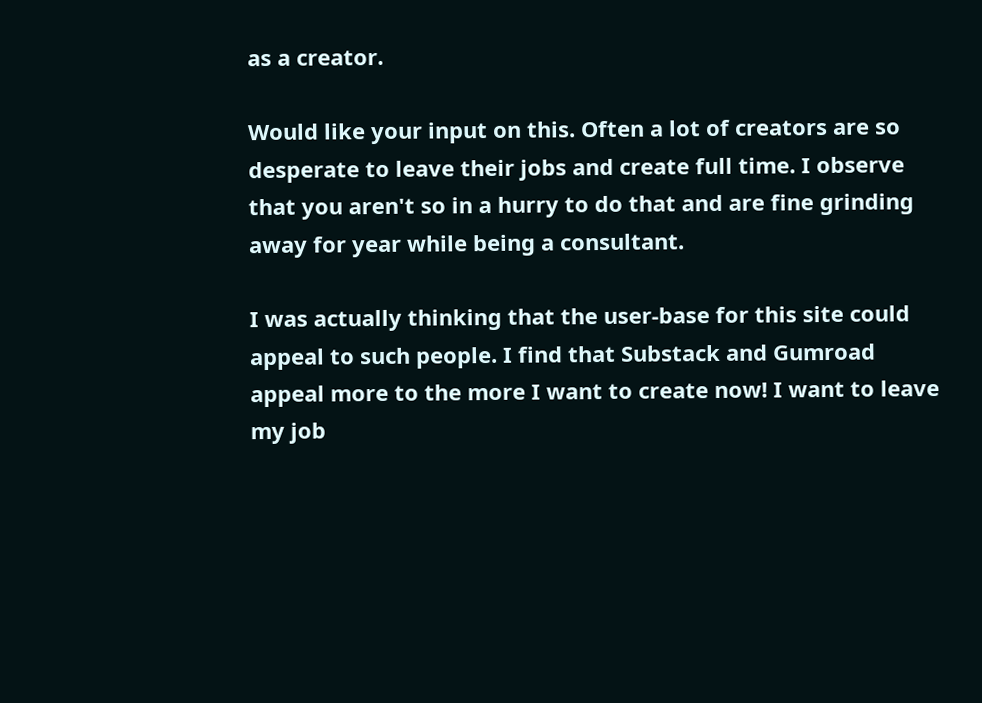as a creator.

Would like your input on this. Often a lot of creators are so desperate to leave their jobs and create full time. I observe that you aren't so in a hurry to do that and are fine grinding away for year while being a consultant.

I was actually thinking that the user-base for this site could appeal to such people. I find that Substack and Gumroad appeal more to the more I want to create now! I want to leave my job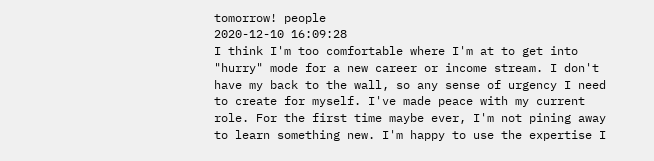tomorrow! people
2020-12-10 16:09:28
I think I'm too comfortable where I'm at to get into "hurry" mode for a new career or income stream. I don't have my back to the wall, so any sense of urgency I need to create for myself. I've made peace with my current role. For the first time maybe ever, I'm not pining away to learn something new. I'm happy to use the expertise I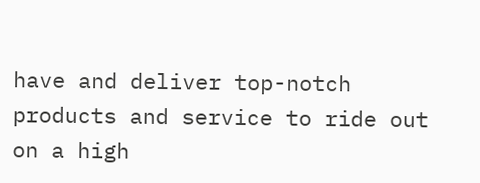have and deliver top-notch products and service to ride out on a high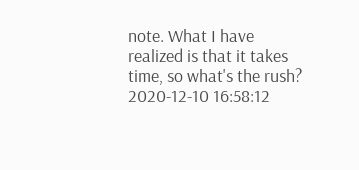note. What I have realized is that it takes time, so what's the rush?
2020-12-10 16:58:12